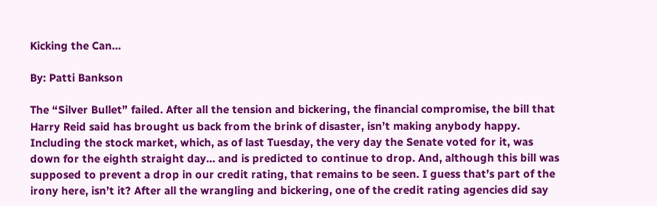Kicking the Can…

By: Patti Bankson

The “Silver Bullet” failed. After all the tension and bickering, the financial compromise, the bill that Harry Reid said has brought us back from the brink of disaster, isn’t making anybody happy. Including the stock market, which, as of last Tuesday, the very day the Senate voted for it, was down for the eighth straight day… and is predicted to continue to drop. And, although this bill was supposed to prevent a drop in our credit rating, that remains to be seen. I guess that’s part of the irony here, isn’t it? After all the wrangling and bickering, one of the credit rating agencies did say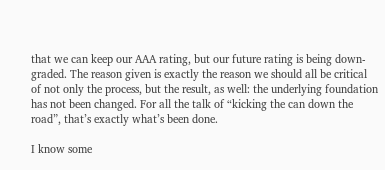that we can keep our AAA rating, but our future rating is being down-graded. The reason given is exactly the reason we should all be critical of not only the process, but the result, as well: the underlying foundation has not been changed. For all the talk of “kicking the can down the road”, that’s exactly what’s been done.

I know some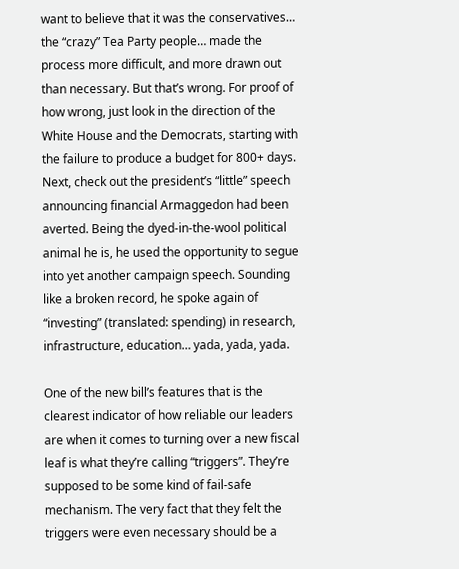want to believe that it was the conservatives… the “crazy” Tea Party people… made the process more difficult, and more drawn out than necessary. But that’s wrong. For proof of how wrong, just look in the direction of the White House and the Democrats, starting with the failure to produce a budget for 800+ days. Next, check out the president’s “little” speech announcing financial Armaggedon had been averted. Being the dyed-in-the-wool political animal he is, he used the opportunity to segue into yet another campaign speech. Sounding like a broken record, he spoke again of “investing” (translated: spending) in research, infrastructure, education… yada, yada, yada.

One of the new bill’s features that is the clearest indicator of how reliable our leaders are when it comes to turning over a new fiscal leaf is what they’re calling “triggers”. They’re supposed to be some kind of fail-safe mechanism. The very fact that they felt the triggers were even necessary should be a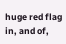huge red flag in, and of,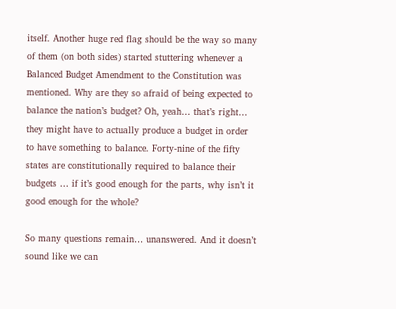itself. Another huge red flag should be the way so many of them (on both sides) started stuttering whenever a Balanced Budget Amendment to the Constitution was mentioned. Why are they so afraid of being expected to balance the nation’s budget? Oh, yeah… that’s right… they might have to actually produce a budget in order to have something to balance. Forty-nine of the fifty states are constitutionally required to balance their budgets … if it’s good enough for the parts, why isn’t it good enough for the whole?

So many questions remain… unanswered. And it doesn’t sound like we can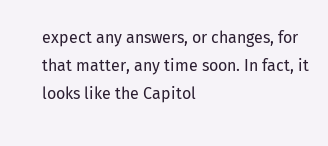expect any answers, or changes, for that matter, any time soon. In fact, it looks like the Capitol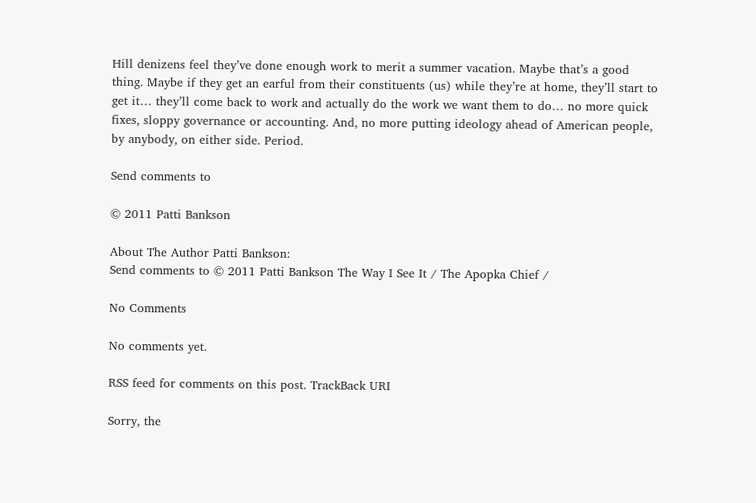Hill denizens feel they’ve done enough work to merit a summer vacation. Maybe that’s a good thing. Maybe if they get an earful from their constituents (us) while they’re at home, they’ll start to get it… they’ll come back to work and actually do the work we want them to do… no more quick fixes, sloppy governance or accounting. And, no more putting ideology ahead of American people, by anybody, on either side. Period.

Send comments to

© 2011 Patti Bankson

About The Author Patti Bankson:
Send comments to © 2011 Patti Bankson The Way I See It / The Apopka Chief /

No Comments

No comments yet.

RSS feed for comments on this post. TrackBack URI

Sorry, the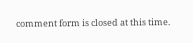comment form is closed at this time.